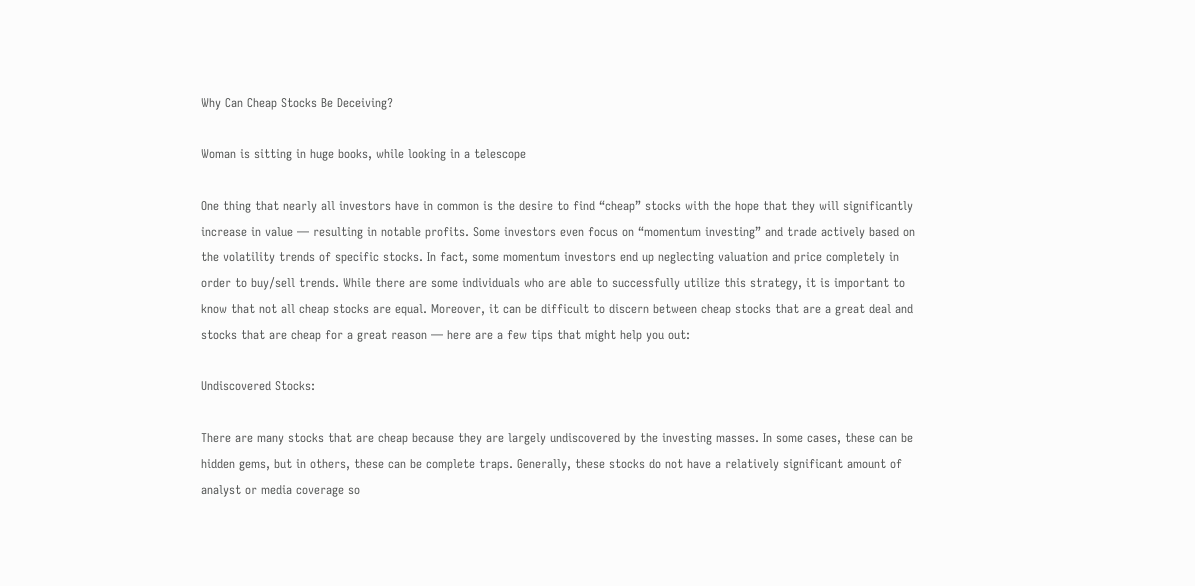Why Can Cheap Stocks Be Deceiving?

Woman is sitting in huge books, while looking in a telescope

One thing that nearly all investors have in common is the desire to find “cheap” stocks with the hope that they will significantly increase in value — resulting in notable profits. Some investors even focus on “momentum investing” and trade actively based on the volatility trends of specific stocks. In fact, some momentum investors end up neglecting valuation and price completely in order to buy/sell trends. While there are some individuals who are able to successfully utilize this strategy, it is important to know that not all cheap stocks are equal. Moreover, it can be difficult to discern between cheap stocks that are a great deal and stocks that are cheap for a great reason — here are a few tips that might help you out:

Undiscovered Stocks:

There are many stocks that are cheap because they are largely undiscovered by the investing masses. In some cases, these can be hidden gems, but in others, these can be complete traps. Generally, these stocks do not have a relatively significant amount of analyst or media coverage so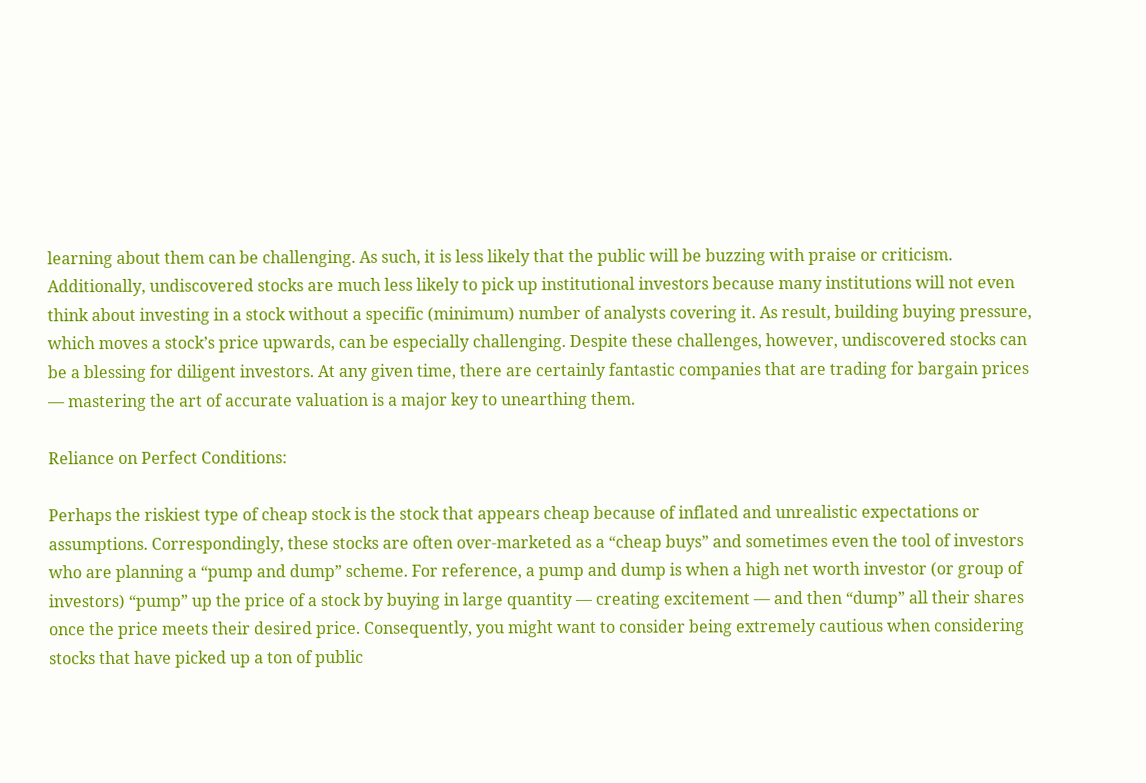learning about them can be challenging. As such, it is less likely that the public will be buzzing with praise or criticism. Additionally, undiscovered stocks are much less likely to pick up institutional investors because many institutions will not even think about investing in a stock without a specific (minimum) number of analysts covering it. As result, building buying pressure, which moves a stock’s price upwards, can be especially challenging. Despite these challenges, however, undiscovered stocks can be a blessing for diligent investors. At any given time, there are certainly fantastic companies that are trading for bargain prices — mastering the art of accurate valuation is a major key to unearthing them.

Reliance on Perfect Conditions:

Perhaps the riskiest type of cheap stock is the stock that appears cheap because of inflated and unrealistic expectations or assumptions. Correspondingly, these stocks are often over-marketed as a “cheap buys” and sometimes even the tool of investors who are planning a “pump and dump” scheme. For reference, a pump and dump is when a high net worth investor (or group of investors) “pump” up the price of a stock by buying in large quantity — creating excitement — and then “dump” all their shares once the price meets their desired price. Consequently, you might want to consider being extremely cautious when considering stocks that have picked up a ton of public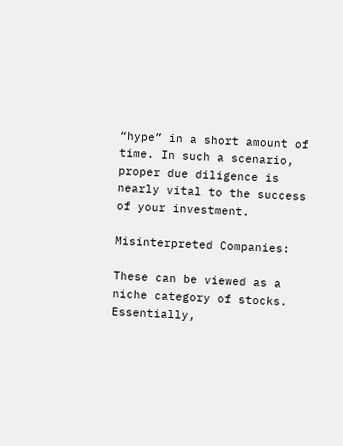“hype” in a short amount of time. In such a scenario, proper due diligence is nearly vital to the success of your investment.

Misinterpreted Companies:

These can be viewed as a niche category of stocks. Essentially,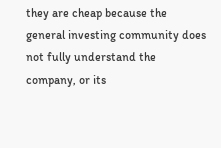they are cheap because the general investing community does not fully understand the company, or its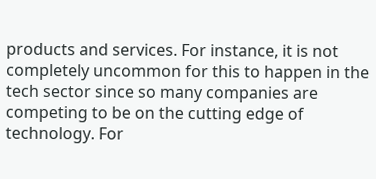products and services. For instance, it is not completely uncommon for this to happen in the tech sector since so many companies are competing to be on the cutting edge of technology. For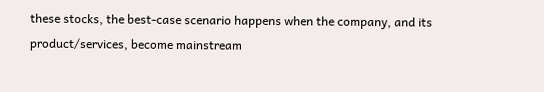these stocks, the best-case scenario happens when the company, and its product/services, become mainstream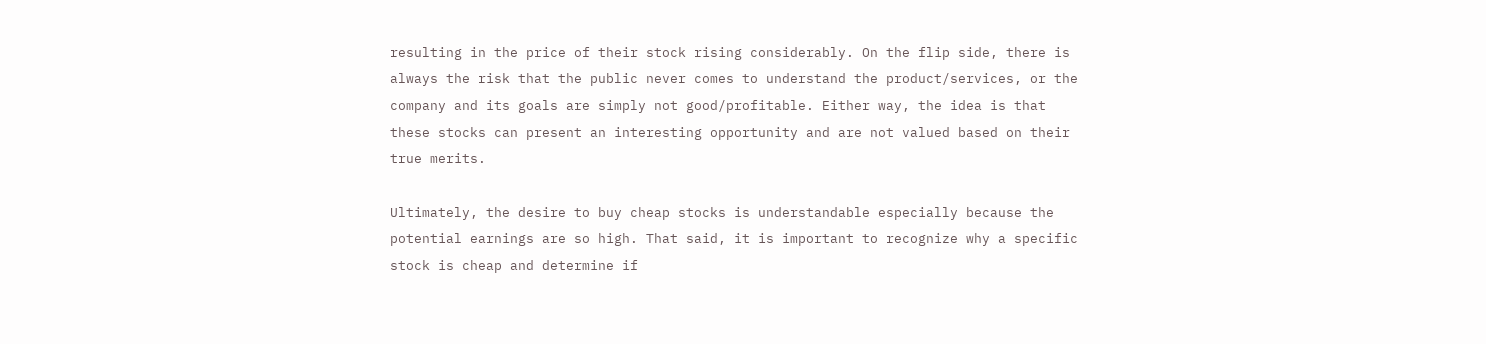resulting in the price of their stock rising considerably. On the flip side, there is always the risk that the public never comes to understand the product/services, or the company and its goals are simply not good/profitable. Either way, the idea is that these stocks can present an interesting opportunity and are not valued based on their true merits.

Ultimately, the desire to buy cheap stocks is understandable especially because the potential earnings are so high. That said, it is important to recognize why a specific stock is cheap and determine if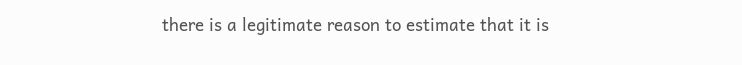there is a legitimate reason to estimate that it is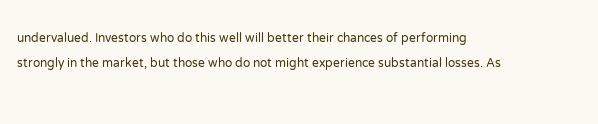undervalued. Investors who do this well will better their chances of performing strongly in the market, but those who do not might experience substantial losses. As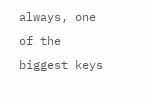always, one of the biggest keys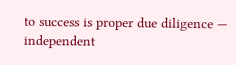to success is proper due diligence — independent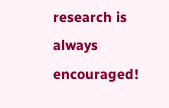research is always encouraged!